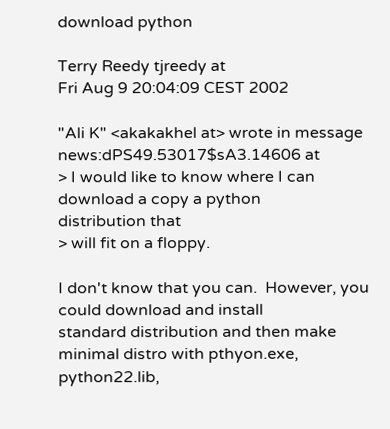download python

Terry Reedy tjreedy at
Fri Aug 9 20:04:09 CEST 2002

"Ali K" <akakakhel at> wrote in message
news:dPS49.53017$sA3.14606 at
> I would like to know where I can download a copy a python
distribution that
> will fit on a floppy.

I don't know that you can.  However, you could download and install
standard distribution and then make minimal distro with pthyon.exe,
python22.lib,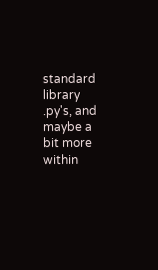standard library .py's, and maybe a bit more within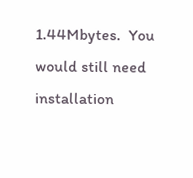1.44Mbytes.  You would still need installation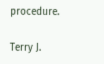procedure.

Terry J.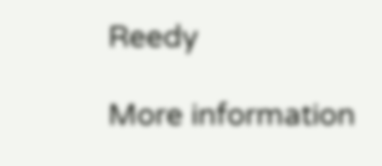Reedy

More information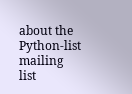about the Python-list mailing list